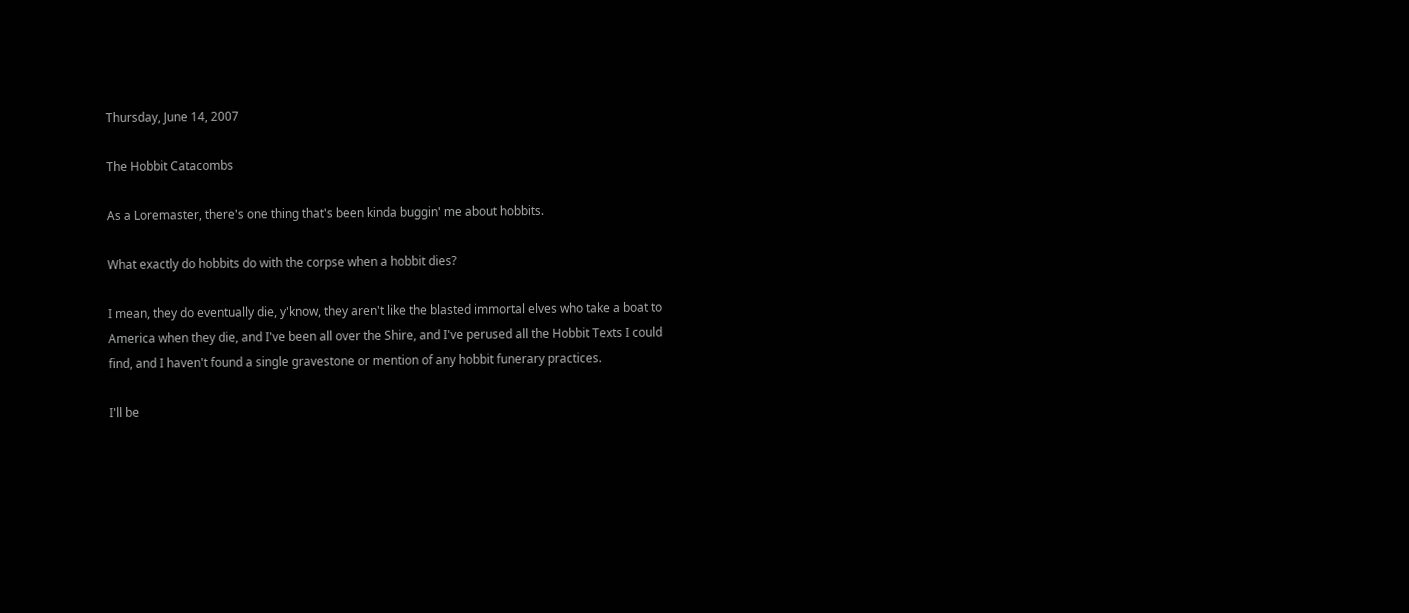Thursday, June 14, 2007

The Hobbit Catacombs

As a Loremaster, there's one thing that's been kinda buggin' me about hobbits.

What exactly do hobbits do with the corpse when a hobbit dies?

I mean, they do eventually die, y'know, they aren't like the blasted immortal elves who take a boat to America when they die, and I've been all over the Shire, and I've perused all the Hobbit Texts I could find, and I haven't found a single gravestone or mention of any hobbit funerary practices.

I'll be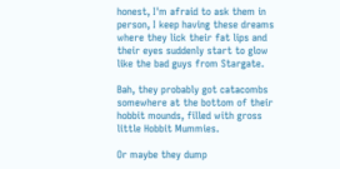honest, I'm afraid to ask them in person, I keep having these dreams where they lick their fat lips and their eyes suddenly start to glow like the bad guys from Stargate.

Bah, they probably got catacombs somewhere at the bottom of their hobbit mounds, filled with gross little Hobbit Mummies.

Or maybe they dump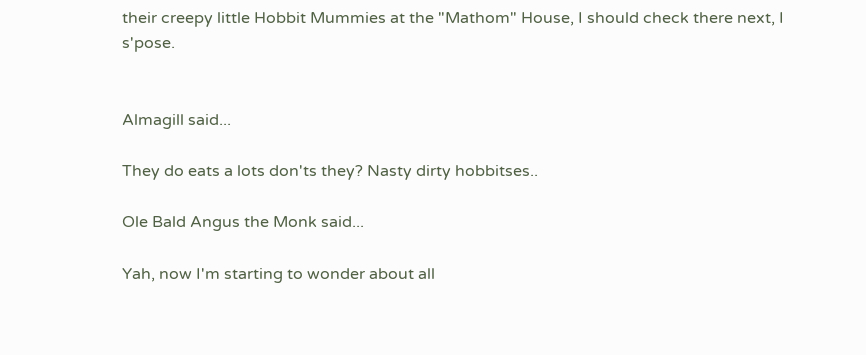their creepy little Hobbit Mummies at the "Mathom" House, I should check there next, I s'pose.


Almagill said...

They do eats a lots don'ts they? Nasty dirty hobbitses..

Ole Bald Angus the Monk said...

Yah, now I'm starting to wonder about all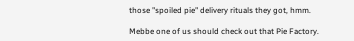those "spoiled pie" delivery rituals they got, hmm.

Mebbe one of us should check out that Pie Factory.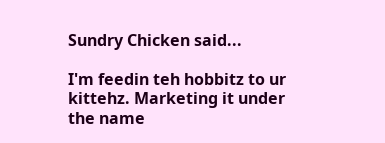Sundry Chicken said...

I'm feedin teh hobbitz to ur kittehz. Marketing it under the name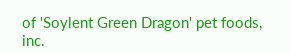of 'Soylent Green Dragon' pet foods, inc.